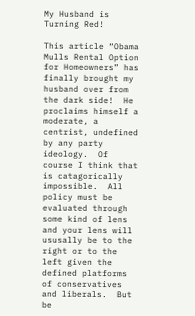My Husband is Turning Red!

This article “Obama Mulls Rental Option for Homeowners” has finally brought my husband over from the dark side!  He proclaims himself a moderate, a centrist, undefined by any party ideology.  Of course I think that is catagorically impossible.  All policy must be evaluated through some kind of lens and your lens will ususally be to the right or to the left given the defined platforms of conservatives and liberals.  But be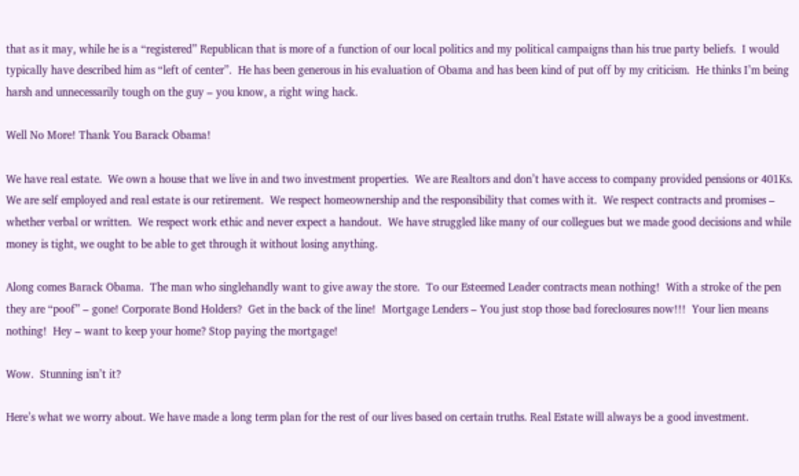that as it may, while he is a “registered” Republican that is more of a function of our local politics and my political campaigns than his true party beliefs.  I would typically have described him as “left of center”.  He has been generous in his evaluation of Obama and has been kind of put off by my criticism.  He thinks I’m being harsh and unnecessarily tough on the guy – you know, a right wing hack.

Well No More! Thank You Barack Obama!

We have real estate.  We own a house that we live in and two investment properties.  We are Realtors and don’t have access to company provided pensions or 401Ks.  We are self employed and real estate is our retirement.  We respect homeownership and the responsibility that comes with it.  We respect contracts and promises – whether verbal or written.  We respect work ethic and never expect a handout.  We have struggled like many of our collegues but we made good decisions and while money is tight, we ought to be able to get through it without losing anything.

Along comes Barack Obama.  The man who singlehandly want to give away the store.  To our Esteemed Leader contracts mean nothing!  With a stroke of the pen they are “poof” – gone! Corporate Bond Holders?  Get in the back of the line!  Mortgage Lenders – You just stop those bad foreclosures now!!!  Your lien means nothing!  Hey – want to keep your home? Stop paying the mortgage!

Wow.  Stunning isn’t it?

Here’s what we worry about. We have made a long term plan for the rest of our lives based on certain truths. Real Estate will always be a good investment.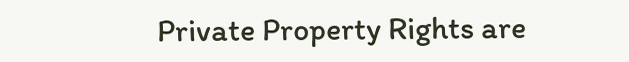Private Property Rights are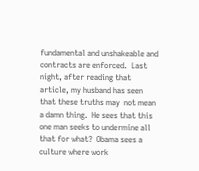fundamental and unshakeable and contracts are enforced.  Last night, after reading that article, my husband has seen that these truths may  not mean a damn thing.  He sees that this one man seeks to undermine all that for what?  Obama sees a culture where work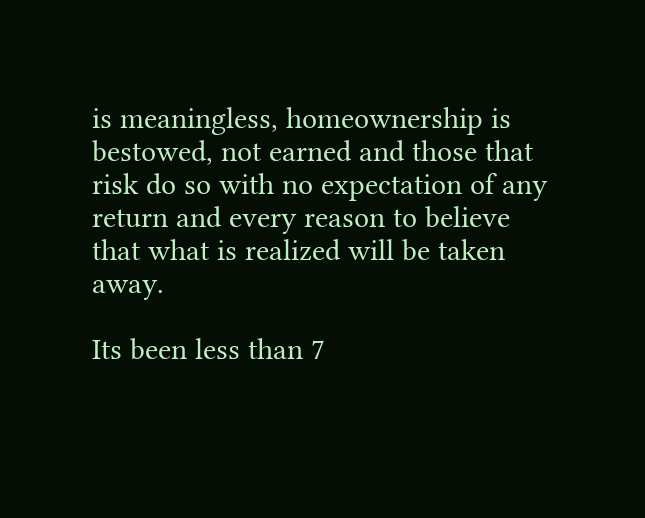is meaningless, homeownership is bestowed, not earned and those that risk do so with no expectation of any return and every reason to believe that what is realized will be taken away.

Its been less than 7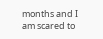months and I am scared to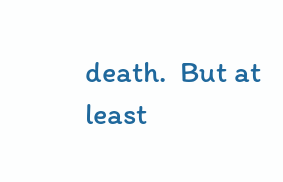death.  But at least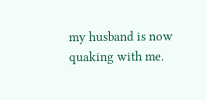my husband is now quaking with me.